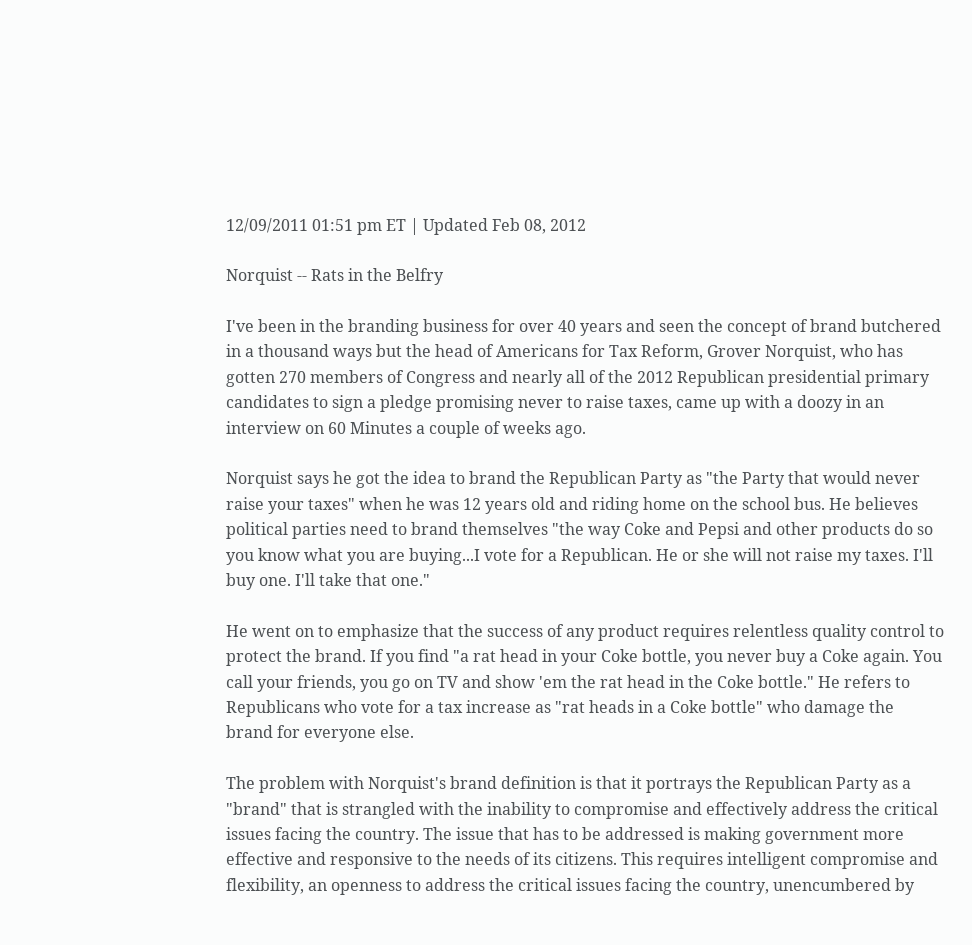12/09/2011 01:51 pm ET | Updated Feb 08, 2012

Norquist -- Rats in the Belfry

I've been in the branding business for over 40 years and seen the concept of brand butchered in a thousand ways but the head of Americans for Tax Reform, Grover Norquist, who has gotten 270 members of Congress and nearly all of the 2012 Republican presidential primary candidates to sign a pledge promising never to raise taxes, came up with a doozy in an interview on 60 Minutes a couple of weeks ago.

Norquist says he got the idea to brand the Republican Party as "the Party that would never raise your taxes" when he was 12 years old and riding home on the school bus. He believes political parties need to brand themselves "the way Coke and Pepsi and other products do so you know what you are buying...I vote for a Republican. He or she will not raise my taxes. I'll buy one. I'll take that one."

He went on to emphasize that the success of any product requires relentless quality control to protect the brand. If you find "a rat head in your Coke bottle, you never buy a Coke again. You call your friends, you go on TV and show 'em the rat head in the Coke bottle." He refers to Republicans who vote for a tax increase as "rat heads in a Coke bottle" who damage the brand for everyone else.

The problem with Norquist's brand definition is that it portrays the Republican Party as a "brand" that is strangled with the inability to compromise and effectively address the critical issues facing the country. The issue that has to be addressed is making government more effective and responsive to the needs of its citizens. This requires intelligent compromise and flexibility, an openness to address the critical issues facing the country, unencumbered by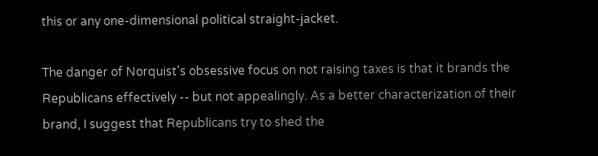this or any one-dimensional political straight-jacket.

The danger of Norquist's obsessive focus on not raising taxes is that it brands the Republicans effectively -- but not appealingly. As a better characterization of their brand, I suggest that Republicans try to shed the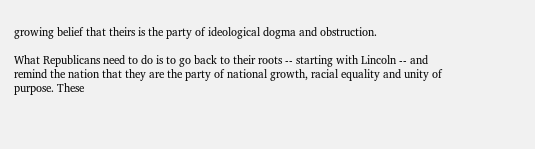growing belief that theirs is the party of ideological dogma and obstruction.

What Republicans need to do is to go back to their roots -- starting with Lincoln -- and remind the nation that they are the party of national growth, racial equality and unity of purpose. These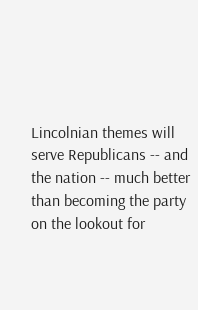Lincolnian themes will serve Republicans -- and the nation -- much better than becoming the party on the lookout for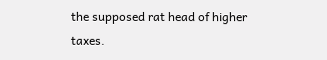the supposed rat head of higher taxes.